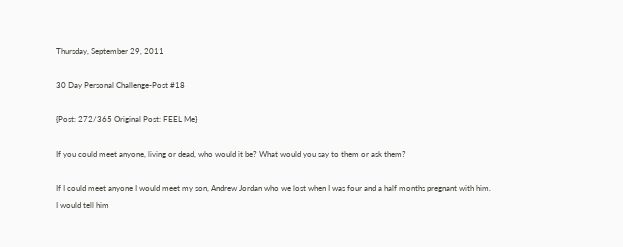Thursday, September 29, 2011

30 Day Personal Challenge-Post #18

{Post: 272/365 Original Post: FEEL Me}

If you could meet anyone, living or dead, who would it be? What would you say to them or ask them?

If I could meet anyone I would meet my son, Andrew Jordan who we lost when I was four and a half months pregnant with him.
I would tell him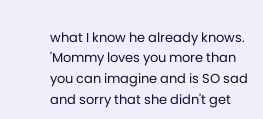what I know he already knows.
'Mommy loves you more than you can imagine and is SO sad and sorry that she didn't get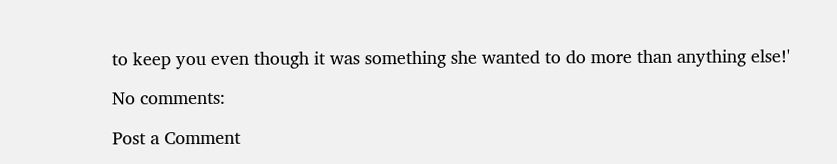to keep you even though it was something she wanted to do more than anything else!'

No comments:

Post a Comment